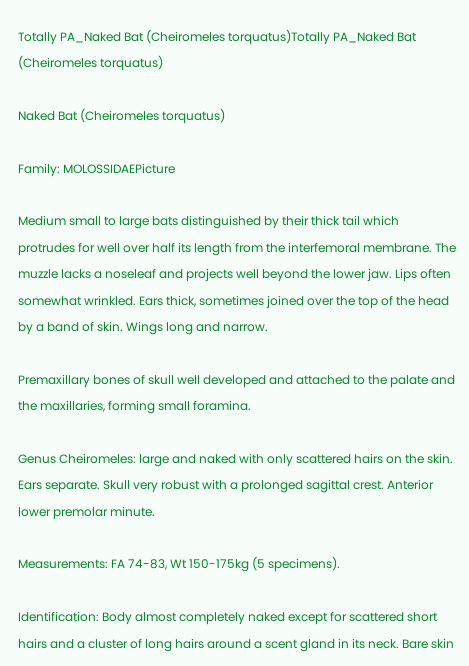Totally PA_Naked Bat (Cheiromeles torquatus)Totally PA_Naked Bat (Cheiromeles torquatus)

Naked Bat (Cheiromeles torquatus)

Family: MOLOSSIDAEPicture

Medium small to large bats distinguished by their thick tail which protrudes for well over half its length from the interfemoral membrane. The muzzle lacks a noseleaf and projects well beyond the lower jaw. Lips often somewhat wrinkled. Ears thick, sometimes joined over the top of the head by a band of skin. Wings long and narrow.

Premaxillary bones of skull well developed and attached to the palate and the maxillaries, forming small foramina.

Genus Cheiromeles: large and naked with only scattered hairs on the skin. Ears separate. Skull very robust with a prolonged sagittal crest. Anterior lower premolar minute.

Measurements: FA 74-83, Wt 150-175kg (5 specimens).

Identification: Body almost completely naked except for scattered short hairs and a cluster of long hairs around a scent gland in its neck. Bare skin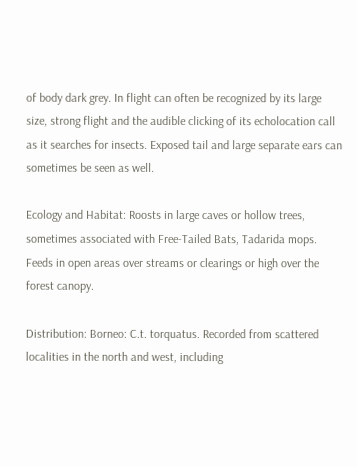of body dark grey. In flight can often be recognized by its large size, strong flight and the audible clicking of its echolocation call as it searches for insects. Exposed tail and large separate ears can sometimes be seen as well.

Ecology and Habitat: Roosts in large caves or hollow trees, sometimes associated with Free-Tailed Bats, Tadarida mops. Feeds in open areas over streams or clearings or high over the forest canopy.

Distribution: Borneo: C.t. torquatus. Recorded from scattered localities in the north and west, including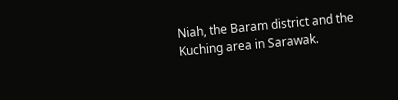Niah, the Baram district and the Kuching area in Sarawak.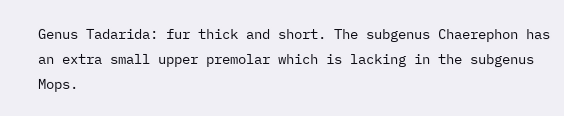Genus Tadarida: fur thick and short. The subgenus Chaerephon has an extra small upper premolar which is lacking in the subgenus Mops.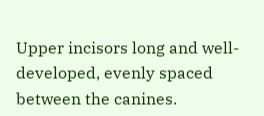Upper incisors long and well-developed, evenly spaced between the canines.